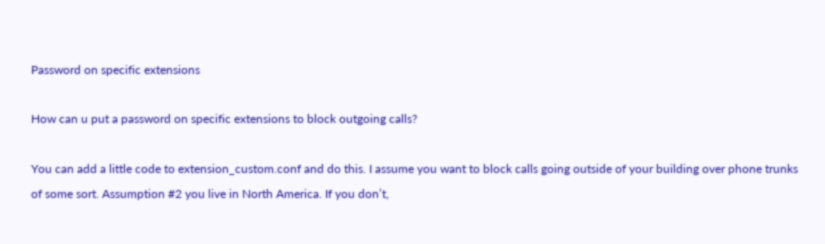Password on specific extensions

How can u put a password on specific extensions to block outgoing calls?

You can add a little code to extension_custom.conf and do this. I assume you want to block calls going outside of your building over phone trunks of some sort. Assumption #2 you live in North America. If you don’t,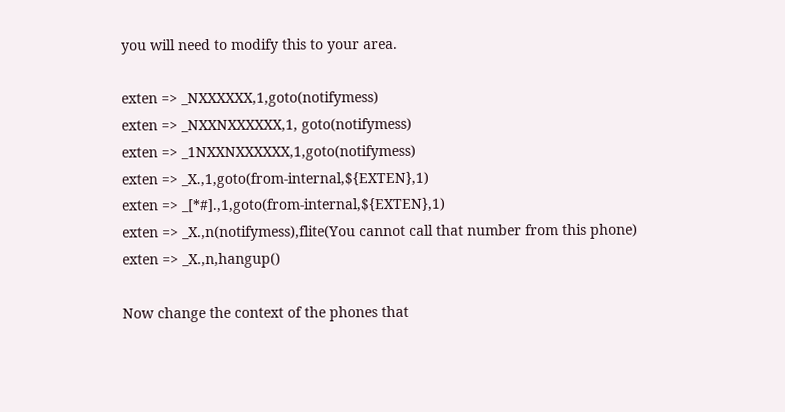you will need to modify this to your area.

exten => _NXXXXXX,1,goto(notifymess)
exten => _NXXNXXXXXX,1, goto(notifymess)
exten => _1NXXNXXXXXX,1,goto(notifymess)
exten => _X.,1,goto(from-internal,${EXTEN},1)
exten => _[*#].,1,goto(from-internal,${EXTEN},1)
exten => _X.,n(notifymess),flite(You cannot call that number from this phone)
exten => _X.,n,hangup()

Now change the context of the phones that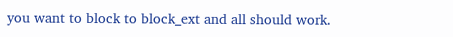you want to block to block_ext and all should work.